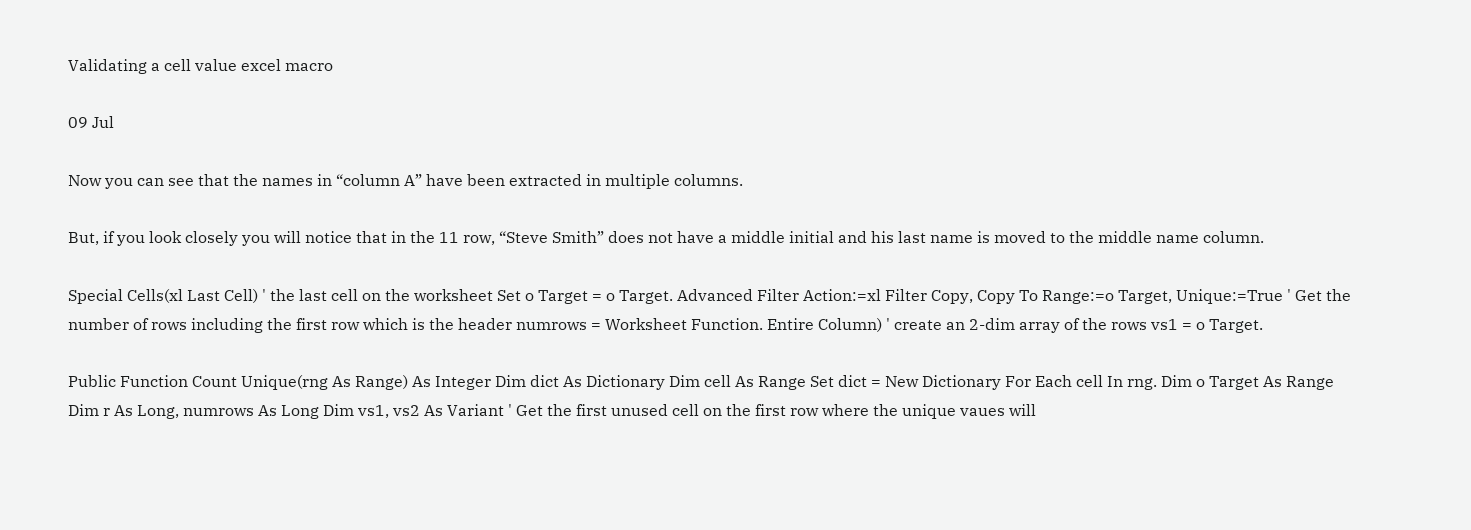Validating a cell value excel macro

09 Jul

Now you can see that the names in “column A” have been extracted in multiple columns.

But, if you look closely you will notice that in the 11 row, “Steve Smith” does not have a middle initial and his last name is moved to the middle name column.

Special Cells(xl Last Cell) ' the last cell on the worksheet Set o Target = o Target. Advanced Filter Action:=xl Filter Copy, Copy To Range:=o Target, Unique:=True ' Get the number of rows including the first row which is the header numrows = Worksheet Function. Entire Column) ' create an 2-dim array of the rows vs1 = o Target.

Public Function Count Unique(rng As Range) As Integer Dim dict As Dictionary Dim cell As Range Set dict = New Dictionary For Each cell In rng. Dim o Target As Range Dim r As Long, numrows As Long Dim vs1, vs2 As Variant ' Get the first unused cell on the first row where the unique vaues will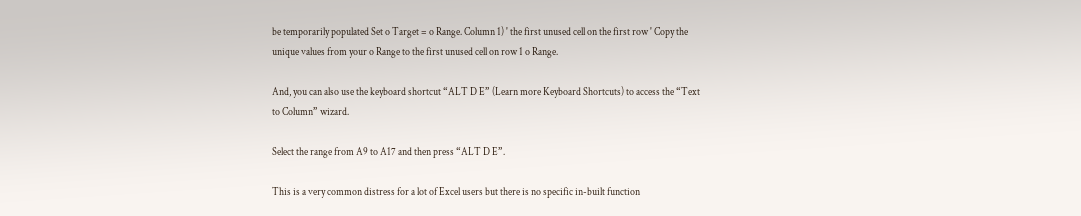be temporarily populated Set o Target = o Range. Column 1) ' the first unused cell on the first row ' Copy the unique values from your o Range to the first unused cell on row 1 o Range.

And, you can also use the keyboard shortcut “ALT D E” (Learn more Keyboard Shortcuts) to access the “Text to Column” wizard.

Select the range from A9 to A17 and then press “ALT D E”.

This is a very common distress for a lot of Excel users but there is no specific in-built function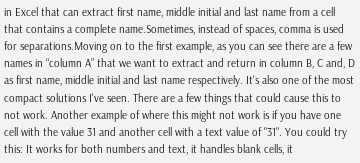in Excel that can extract first name, middle initial and last name from a cell that contains a complete name.Sometimes, instead of spaces, comma is used for separations.Moving on to the first example, as you can see there are a few names in “column A” that we want to extract and return in column B, C and, D as first name, middle initial and last name respectively. It's also one of the most compact solutions I've seen. There are a few things that could cause this to not work. Another example of where this might not work is if you have one cell with the value 31 and another cell with a text value of "31". You could try this: It works for both numbers and text, it handles blank cells, it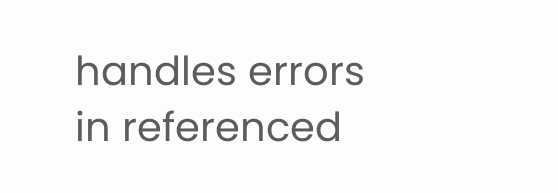handles errors in referenced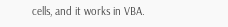cells, and it works in VBA.